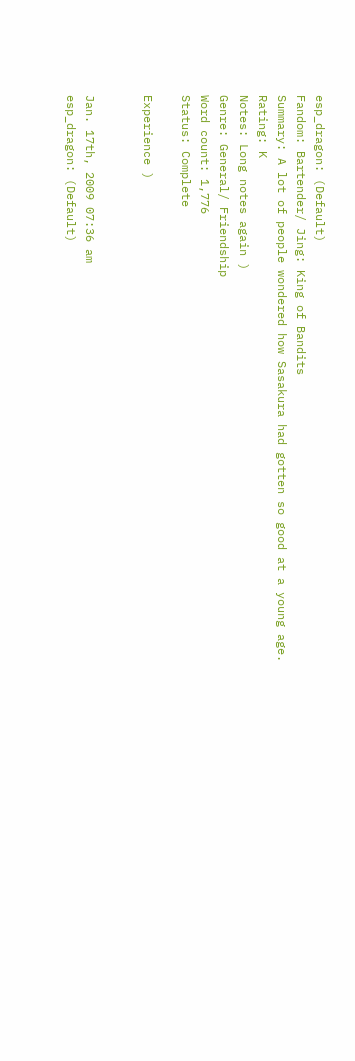esp_dragon: (Default)
Fandom: Bartender/ Jing: King of Bandits
Summary: A lot of people wondered how Sasakura had gotten so good at a young age.
Rating: K
Notes: Long notes again )
Genre: General/ Friendship
Word count: 1,776
Status: Complete

Experience )


Jan. 17th, 2009 07:36 am
esp_dragon: (Default)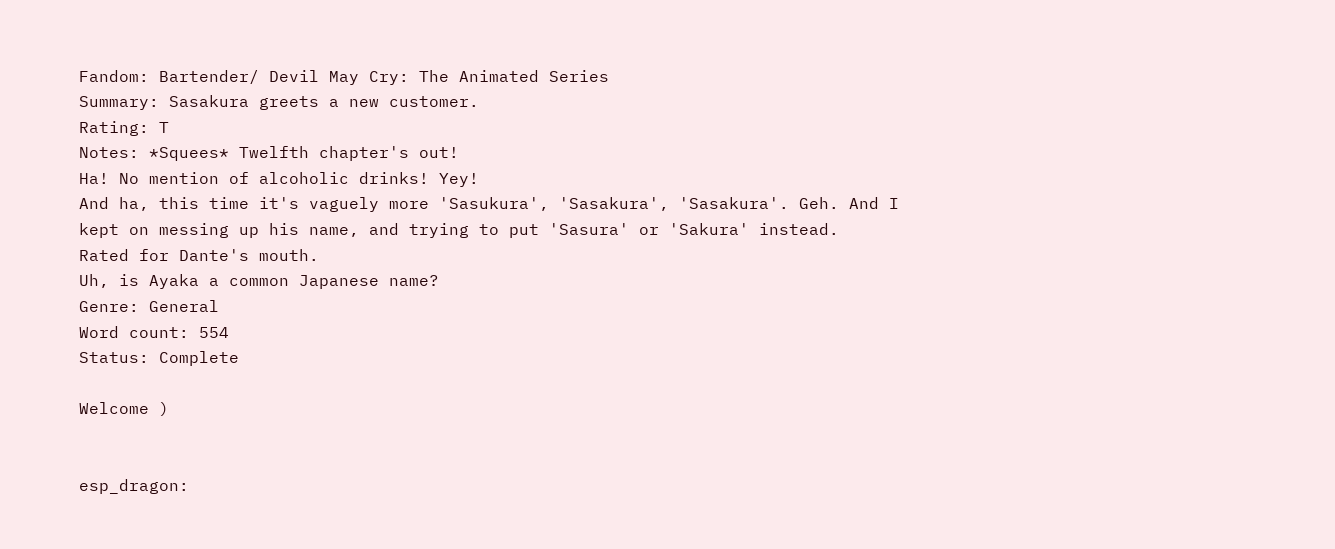Fandom: Bartender/ Devil May Cry: The Animated Series
Summary: Sasakura greets a new customer.
Rating: T
Notes: *Squees* Twelfth chapter's out!
Ha! No mention of alcoholic drinks! Yey!
And ha, this time it's vaguely more 'Sasukura', 'Sasakura', 'Sasakura'. Geh. And I kept on messing up his name, and trying to put 'Sasura' or 'Sakura' instead.
Rated for Dante's mouth.
Uh, is Ayaka a common Japanese name?
Genre: General
Word count: 554
Status: Complete

Welcome )


esp_dragon: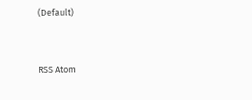(Default)


RSS Atom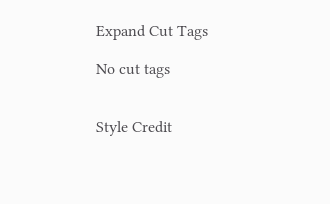Expand Cut Tags

No cut tags


Style Credit